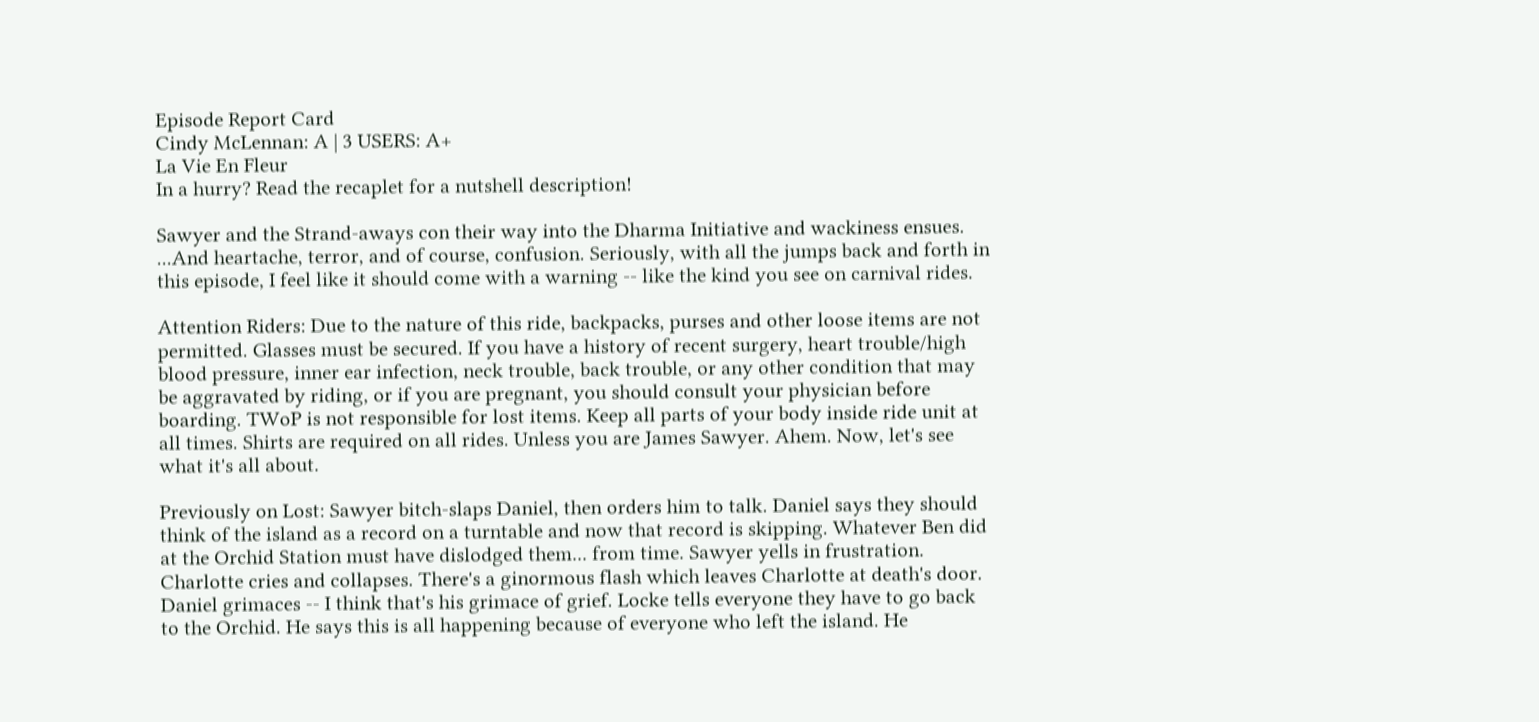Episode Report Card
Cindy McLennan: A | 3 USERS: A+
La Vie En Fleur
In a hurry? Read the recaplet for a nutshell description!

Sawyer and the Strand-aways con their way into the Dharma Initiative and wackiness ensues. ...And heartache, terror, and of course, confusion. Seriously, with all the jumps back and forth in this episode, I feel like it should come with a warning -- like the kind you see on carnival rides.

Attention Riders: Due to the nature of this ride, backpacks, purses and other loose items are not permitted. Glasses must be secured. If you have a history of recent surgery, heart trouble/high blood pressure, inner ear infection, neck trouble, back trouble, or any other condition that may be aggravated by riding, or if you are pregnant, you should consult your physician before boarding. TWoP is not responsible for lost items. Keep all parts of your body inside ride unit at all times. Shirts are required on all rides. Unless you are James Sawyer. Ahem. Now, let's see what it's all about.

Previously on Lost: Sawyer bitch-slaps Daniel, then orders him to talk. Daniel says they should think of the island as a record on a turntable and now that record is skipping. Whatever Ben did at the Orchid Station must have dislodged them... from time. Sawyer yells in frustration. Charlotte cries and collapses. There's a ginormous flash which leaves Charlotte at death's door. Daniel grimaces -- I think that's his grimace of grief. Locke tells everyone they have to go back to the Orchid. He says this is all happening because of everyone who left the island. He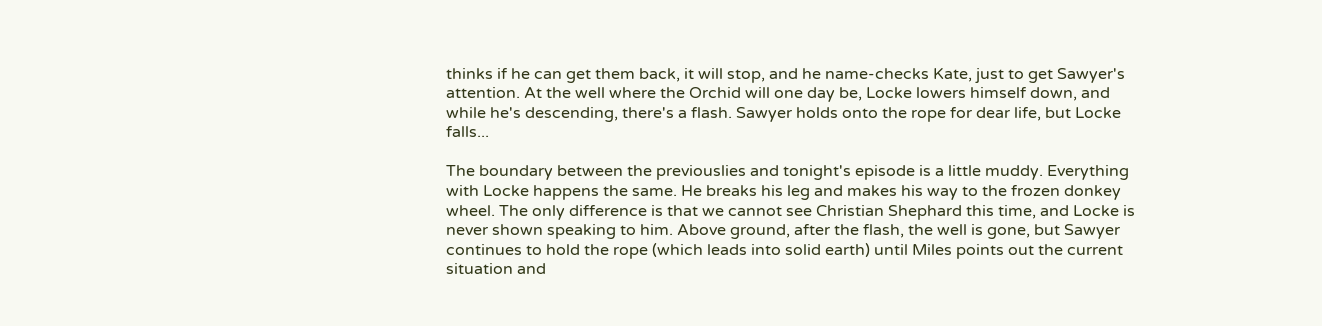thinks if he can get them back, it will stop, and he name-checks Kate, just to get Sawyer's attention. At the well where the Orchid will one day be, Locke lowers himself down, and while he's descending, there's a flash. Sawyer holds onto the rope for dear life, but Locke falls...

The boundary between the previouslies and tonight's episode is a little muddy. Everything with Locke happens the same. He breaks his leg and makes his way to the frozen donkey wheel. The only difference is that we cannot see Christian Shephard this time, and Locke is never shown speaking to him. Above ground, after the flash, the well is gone, but Sawyer continues to hold the rope (which leads into solid earth) until Miles points out the current situation and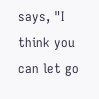says, "I think you can let go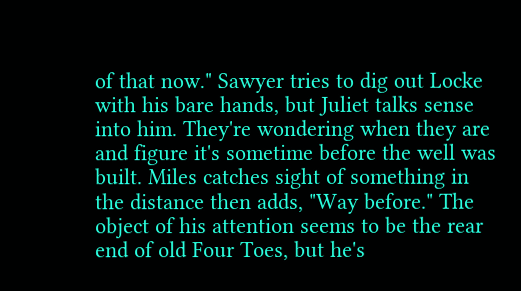of that now." Sawyer tries to dig out Locke with his bare hands, but Juliet talks sense into him. They're wondering when they are and figure it's sometime before the well was built. Miles catches sight of something in the distance then adds, "Way before." The object of his attention seems to be the rear end of old Four Toes, but he's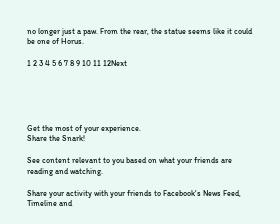no longer just a paw. From the rear, the statue seems like it could be one of Horus.

1 2 3 4 5 6 7 8 9 10 11 12Next





Get the most of your experience.
Share the Snark!

See content relevant to you based on what your friends are reading and watching.

Share your activity with your friends to Facebook's News Feed, Timeline and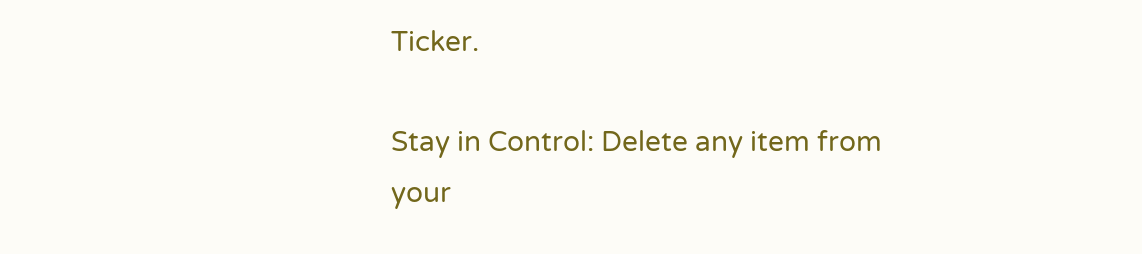Ticker.

Stay in Control: Delete any item from your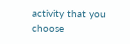activity that you choose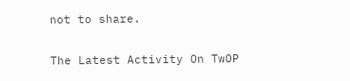not to share.

The Latest Activity On TwOP